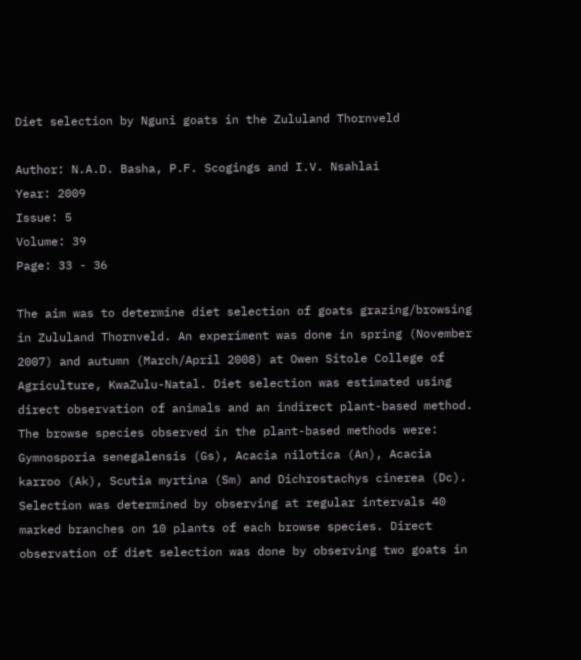Diet selection by Nguni goats in the Zululand Thornveld

Author: N.A.D. Basha, P.F. Scogings and I.V. Nsahlai
Year: 2009
Issue: 5
Volume: 39
Page: 33 - 36

The aim was to determine diet selection of goats grazing/browsing in Zululand Thornveld. An experiment was done in spring (November 2007) and autumn (March/April 2008) at Owen Sitole College of Agriculture, KwaZulu-Natal. Diet selection was estimated using direct observation of animals and an indirect plant-based method. The browse species observed in the plant-based methods were: Gymnosporia senegalensis (Gs), Acacia nilotica (An), Acacia karroo (Ak), Scutia myrtina (Sm) and Dichrostachys cinerea (Dc). Selection was determined by observing at regular intervals 40 marked branches on 10 plants of each browse species. Direct observation of diet selection was done by observing two goats in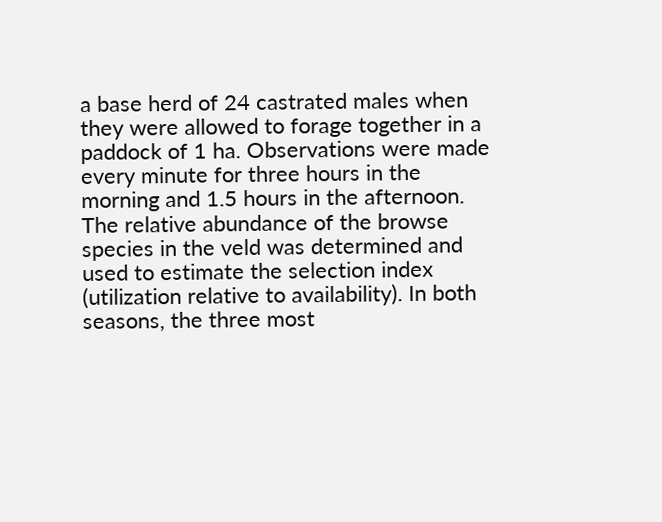a base herd of 24 castrated males when they were allowed to forage together in a paddock of 1 ha. Observations were made every minute for three hours in the morning and 1.5 hours in the afternoon. The relative abundance of the browse species in the veld was determined and used to estimate the selection index (utilization relative to availability). In both seasons, the three most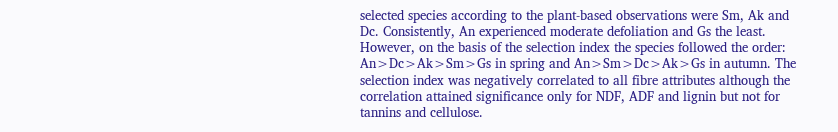selected species according to the plant-based observations were Sm, Ak and Dc. Consistently, An experienced moderate defoliation and Gs the least. However, on the basis of the selection index the species followed the order: An>Dc>Ak>Sm>Gs in spring and An>Sm>Dc>Ak>Gs in autumn. The selection index was negatively correlated to all fibre attributes although the correlation attained significance only for NDF, ADF and lignin but not for tannins and cellulose.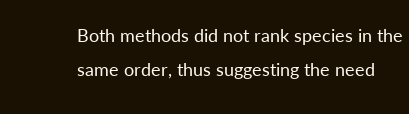Both methods did not rank species in the same order, thus suggesting the need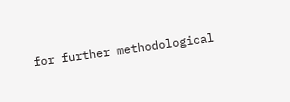for further methodological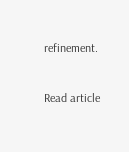refinement.


Read article